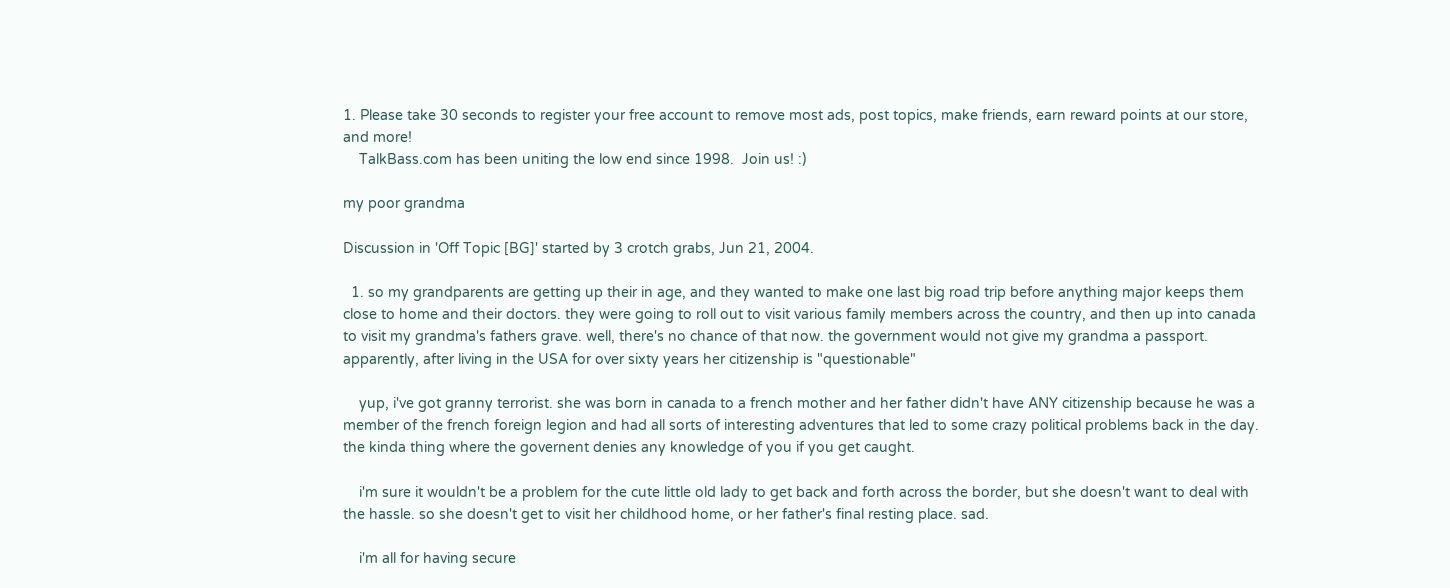1. Please take 30 seconds to register your free account to remove most ads, post topics, make friends, earn reward points at our store, and more!
    TalkBass.com has been uniting the low end since 1998.  Join us! :)

my poor grandma

Discussion in 'Off Topic [BG]' started by 3 crotch grabs, Jun 21, 2004.

  1. so my grandparents are getting up their in age, and they wanted to make one last big road trip before anything major keeps them close to home and their doctors. they were going to roll out to visit various family members across the country, and then up into canada to visit my grandma's fathers grave. well, there's no chance of that now. the government would not give my grandma a passport. apparently, after living in the USA for over sixty years her citizenship is "questionable"

    yup, i've got granny terrorist. she was born in canada to a french mother and her father didn't have ANY citizenship because he was a member of the french foreign legion and had all sorts of interesting adventures that led to some crazy political problems back in the day. the kinda thing where the governent denies any knowledge of you if you get caught.

    i'm sure it wouldn't be a problem for the cute little old lady to get back and forth across the border, but she doesn't want to deal with the hassle. so she doesn't get to visit her childhood home, or her father's final resting place. sad.

    i'm all for having secure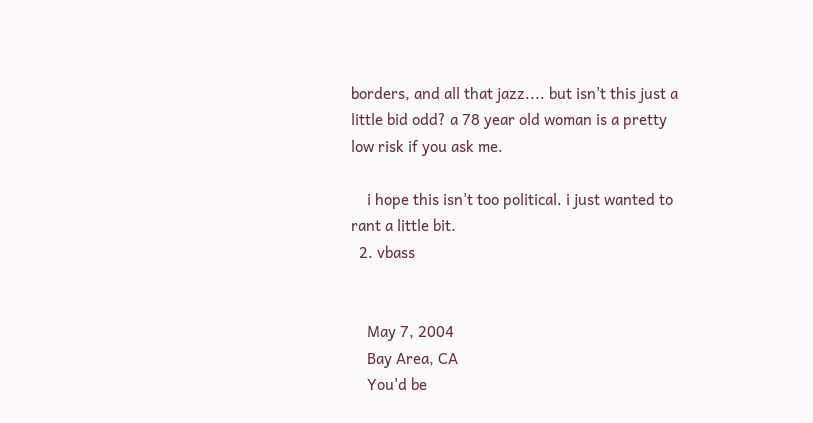borders, and all that jazz.... but isn't this just a little bid odd? a 78 year old woman is a pretty low risk if you ask me.

    i hope this isn't too political. i just wanted to rant a little bit.
  2. vbass


    May 7, 2004
    Bay Area, CA
    You'd be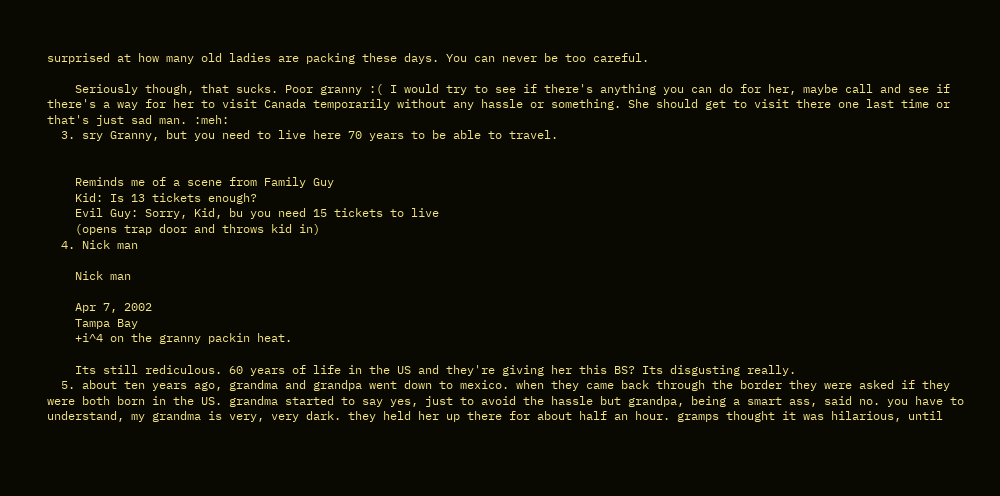surprised at how many old ladies are packing these days. You can never be too careful.

    Seriously though, that sucks. Poor granny :( I would try to see if there's anything you can do for her, maybe call and see if there's a way for her to visit Canada temporarily without any hassle or something. She should get to visit there one last time or that's just sad man. :meh:
  3. sry Granny, but you need to live here 70 years to be able to travel.


    Reminds me of a scene from Family Guy
    Kid: Is 13 tickets enough?
    Evil Guy: Sorry, Kid, bu you need 15 tickets to live
    (opens trap door and throws kid in)
  4. Nick man

    Nick man

    Apr 7, 2002
    Tampa Bay
    +i^4 on the granny packin heat.

    Its still rediculous. 60 years of life in the US and they're giving her this BS? Its disgusting really.
  5. about ten years ago, grandma and grandpa went down to mexico. when they came back through the border they were asked if they were both born in the US. grandma started to say yes, just to avoid the hassle but grandpa, being a smart ass, said no. you have to understand, my grandma is very, very dark. they held her up there for about half an hour. gramps thought it was hilarious, until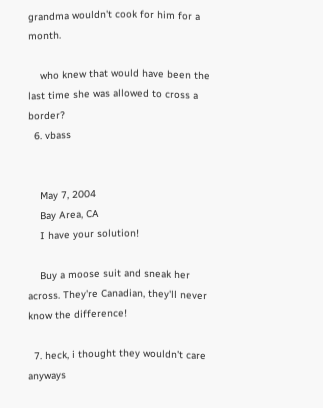grandma wouldn't cook for him for a month.

    who knew that would have been the last time she was allowed to cross a border?
  6. vbass


    May 7, 2004
    Bay Area, CA
    I have your solution!

    Buy a moose suit and sneak her across. They're Canadian, they'll never know the difference!

  7. heck, i thought they wouldn't care anyways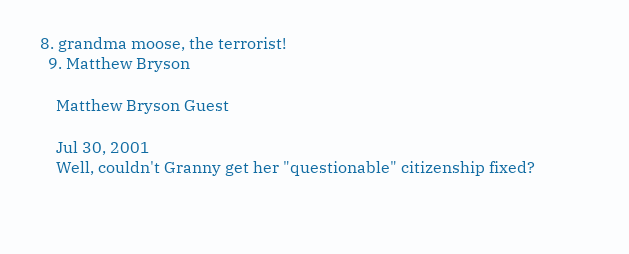8. grandma moose, the terrorist!
  9. Matthew Bryson

    Matthew Bryson Guest

    Jul 30, 2001
    Well, couldn't Granny get her "questionable" citizenship fixed?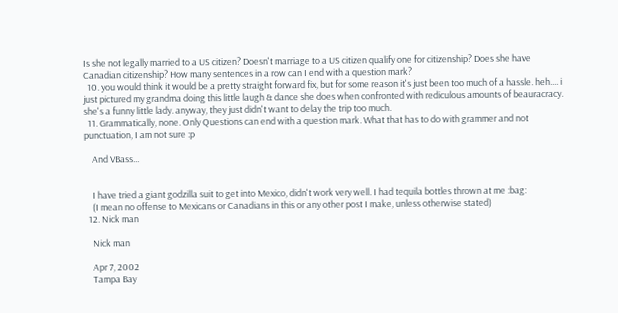Is she not legally married to a US citizen? Doesn't marriage to a US citizen qualify one for citizenship? Does she have Canadian citizenship? How many sentences in a row can I end with a question mark?
  10. you would think it would be a pretty straight forward fix, but for some reason it's just been too much of a hassle. heh.... i just pictured my grandma doing this little laugh & dance she does when confronted with rediculous amounts of beauracracy. she's a funny little lady. anyway, they just didn't want to delay the trip too much.
  11. Grammatically, none. Only Questions can end with a question mark. What that has to do with grammer and not punctuation, I am not sure :p

    And VBass...


    I have tried a giant godzilla suit to get into Mexico, didn't work very well. I had tequila bottles thrown at me :bag:
    (I mean no offense to Mexicans or Canadians in this or any other post I make, unless otherwise stated)
  12. Nick man

    Nick man

    Apr 7, 2002
    Tampa Bay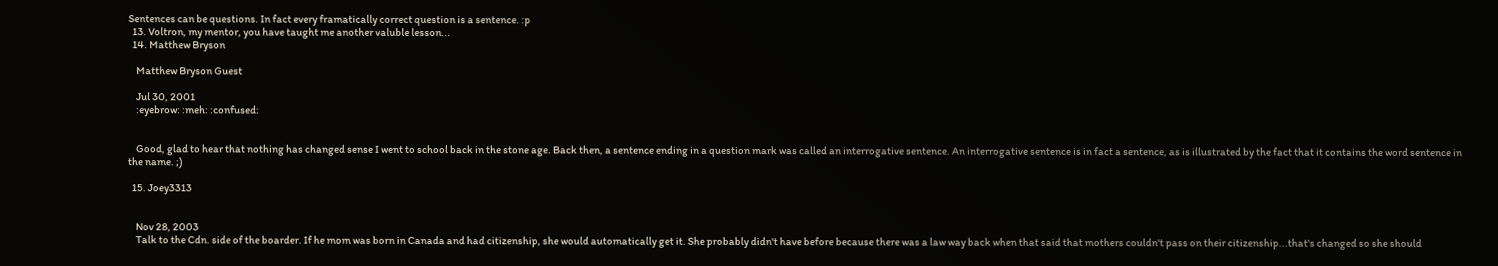Sentences can be questions. In fact every framatically correct question is a sentence. :p
  13. Voltron, my mentor, you have taught me another valuble lesson...
  14. Matthew Bryson

    Matthew Bryson Guest

    Jul 30, 2001
    :eyebrow: :meh: :confused:


    Good, glad to hear that nothing has changed sense I went to school back in the stone age. Back then, a sentence ending in a question mark was called an interrogative sentence. An interrogative sentence is in fact a sentence, as is illustrated by the fact that it contains the word sentence in the name. ;)

  15. Joey3313


    Nov 28, 2003
    Talk to the Cdn. side of the boarder. If he mom was born in Canada and had citizenship, she would automatically get it. She probably didn't have before because there was a law way back when that said that mothers couldn't pass on their citizenship...that's changed so she should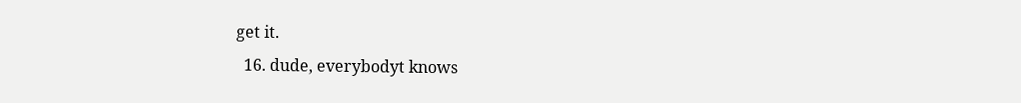get it.
  16. dude, everybodyt knows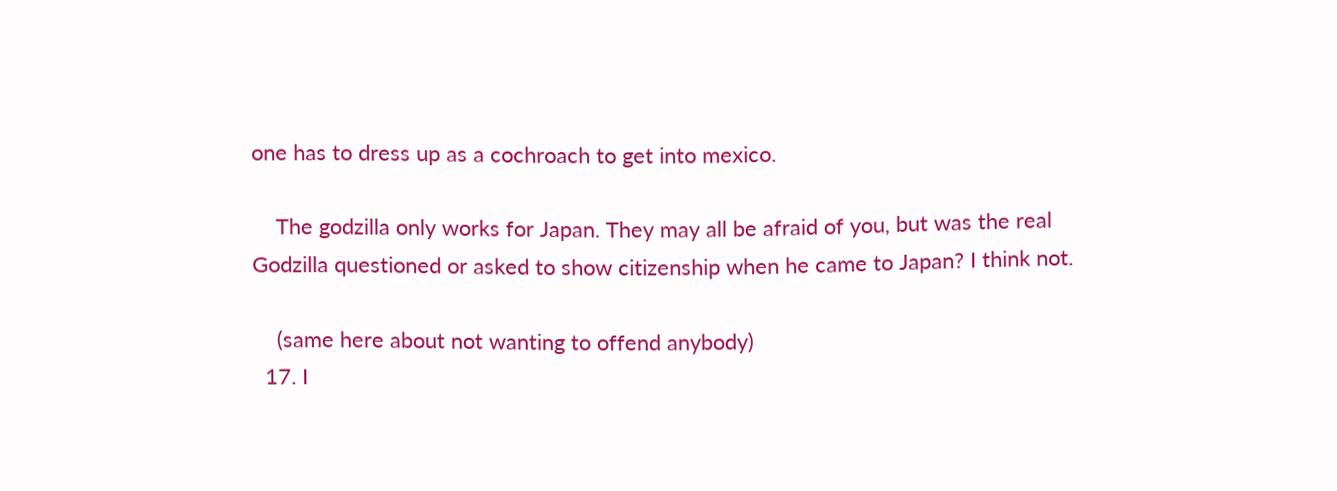one has to dress up as a cochroach to get into mexico.

    The godzilla only works for Japan. They may all be afraid of you, but was the real Godzilla questioned or asked to show citizenship when he came to Japan? I think not.

    (same here about not wanting to offend anybody)
  17. I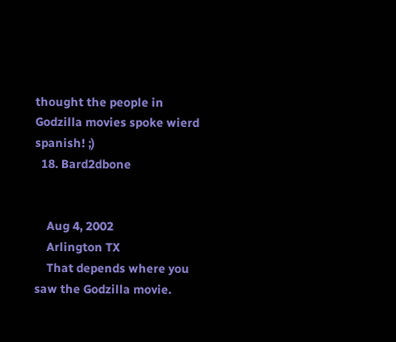thought the people in Godzilla movies spoke wierd spanish! ;)
  18. Bard2dbone


    Aug 4, 2002
    Arlington TX
    That depends where you saw the Godzilla movie.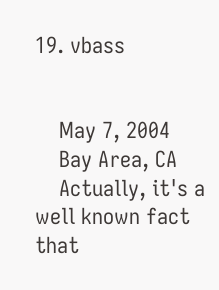19. vbass


    May 7, 2004
    Bay Area, CA
    Actually, it's a well known fact that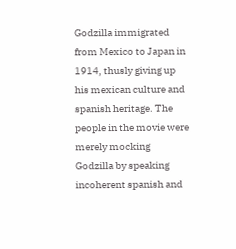Godzilla immigrated from Mexico to Japan in 1914, thusly giving up his mexican culture and spanish heritage. The people in the movie were merely mocking Godzilla by speaking incoherent spanish and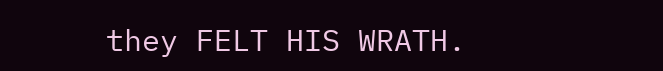they FELT HIS WRATH.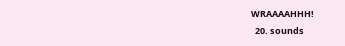WRAAAAHHH!
  20. sounds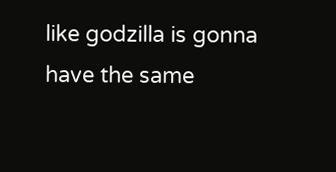like godzilla is gonna have the same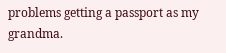problems getting a passport as my grandma.